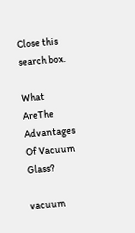Close this search box.

What AreThe Advantages Of Vacuum Glass?

vacuum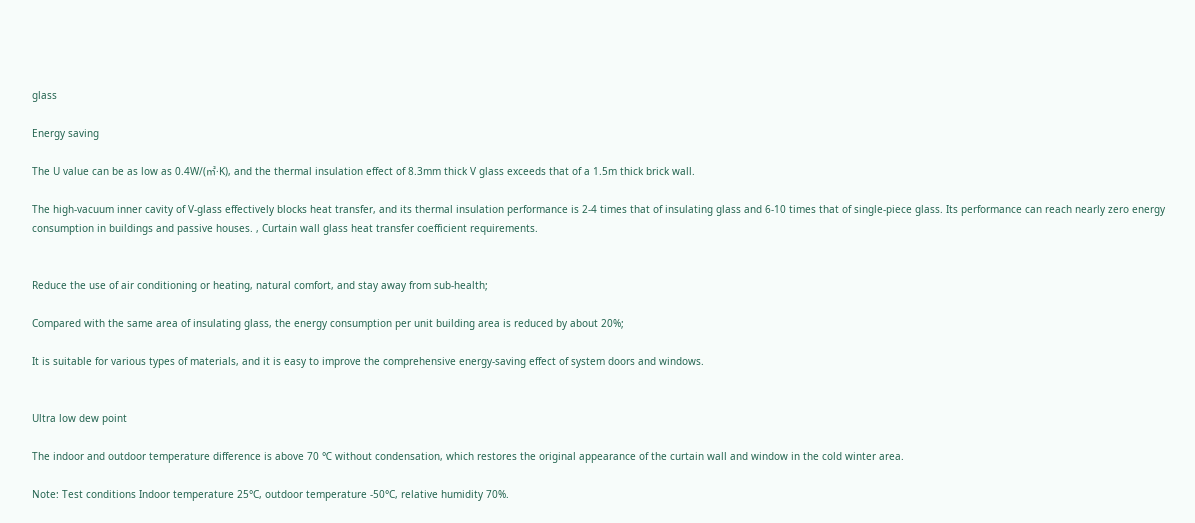glass

Energy saving

The U value can be as low as 0.4W/(㎡·K), and the thermal insulation effect of 8.3mm thick V glass exceeds that of a 1.5m thick brick wall.

The high-vacuum inner cavity of V-glass effectively blocks heat transfer, and its thermal insulation performance is 2-4 times that of insulating glass and 6-10 times that of single-piece glass. Its performance can reach nearly zero energy consumption in buildings and passive houses. , Curtain wall glass heat transfer coefficient requirements.


Reduce the use of air conditioning or heating, natural comfort, and stay away from sub-health;

Compared with the same area of insulating glass, the energy consumption per unit building area is reduced by about 20%;

It is suitable for various types of materials, and it is easy to improve the comprehensive energy-saving effect of system doors and windows.


Ultra low dew point

The indoor and outdoor temperature difference is above 70 ℃ without condensation, which restores the original appearance of the curtain wall and window in the cold winter area.

Note: Test conditions Indoor temperature 25°C, outdoor temperature -50°C, relative humidity 70%.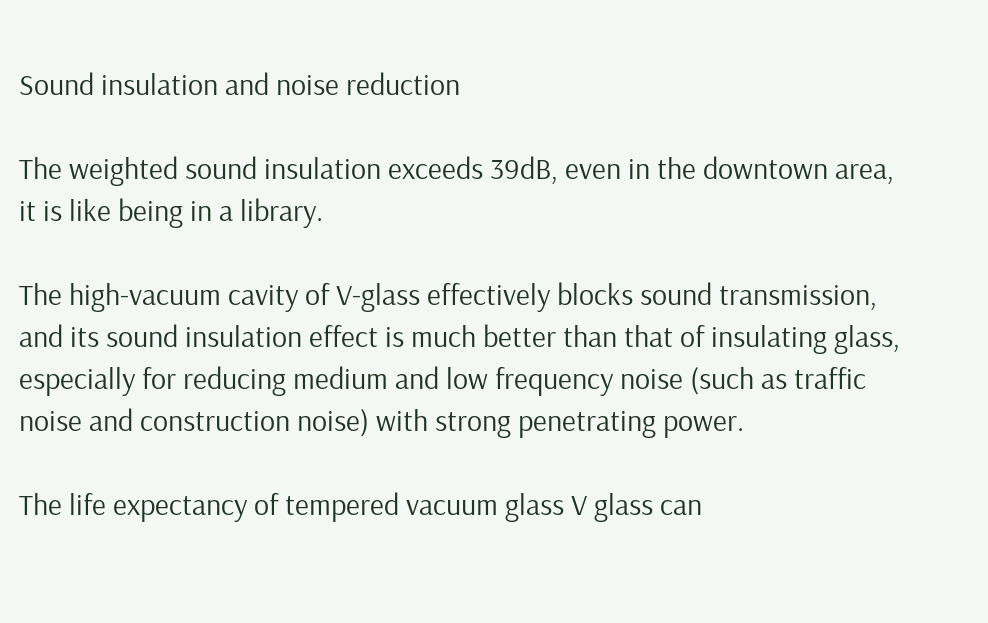Sound insulation and noise reduction

The weighted sound insulation exceeds 39dB, even in the downtown area, it is like being in a library.

The high-vacuum cavity of V-glass effectively blocks sound transmission, and its sound insulation effect is much better than that of insulating glass, especially for reducing medium and low frequency noise (such as traffic noise and construction noise) with strong penetrating power.

The life expectancy of tempered vacuum glass V glass can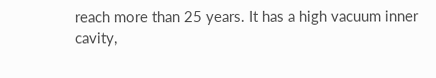reach more than 25 years. It has a high vacuum inner cavity,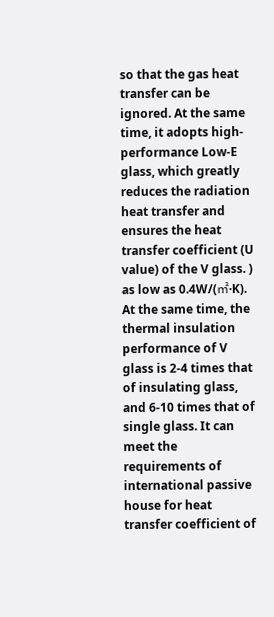so that the gas heat transfer can be ignored. At the same time, it adopts high-performance Low-E glass, which greatly reduces the radiation heat transfer and ensures the heat transfer coefficient (U value) of the V glass. ) as low as 0.4W/(㎡·K). At the same time, the thermal insulation performance of V glass is 2-4 times that of insulating glass, and 6-10 times that of single glass. It can meet the requirements of international passive house for heat transfer coefficient of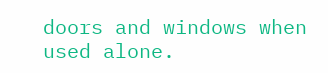doors and windows when used alone.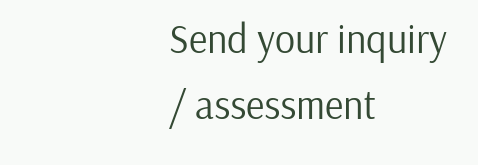Send your inquiry / assessment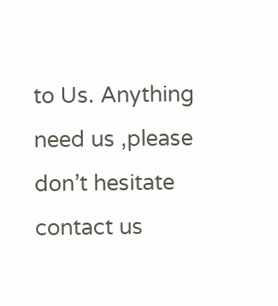to Us. Anything need us ,please don’t hesitate contact us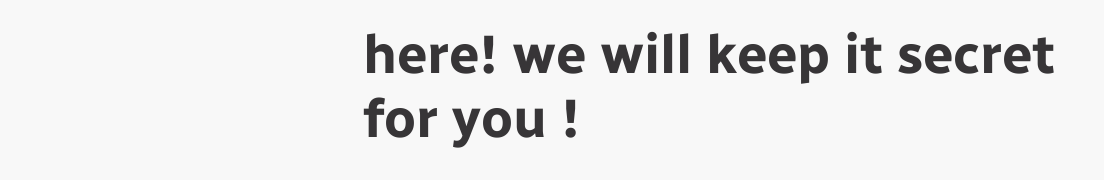here! we will keep it secret for you !